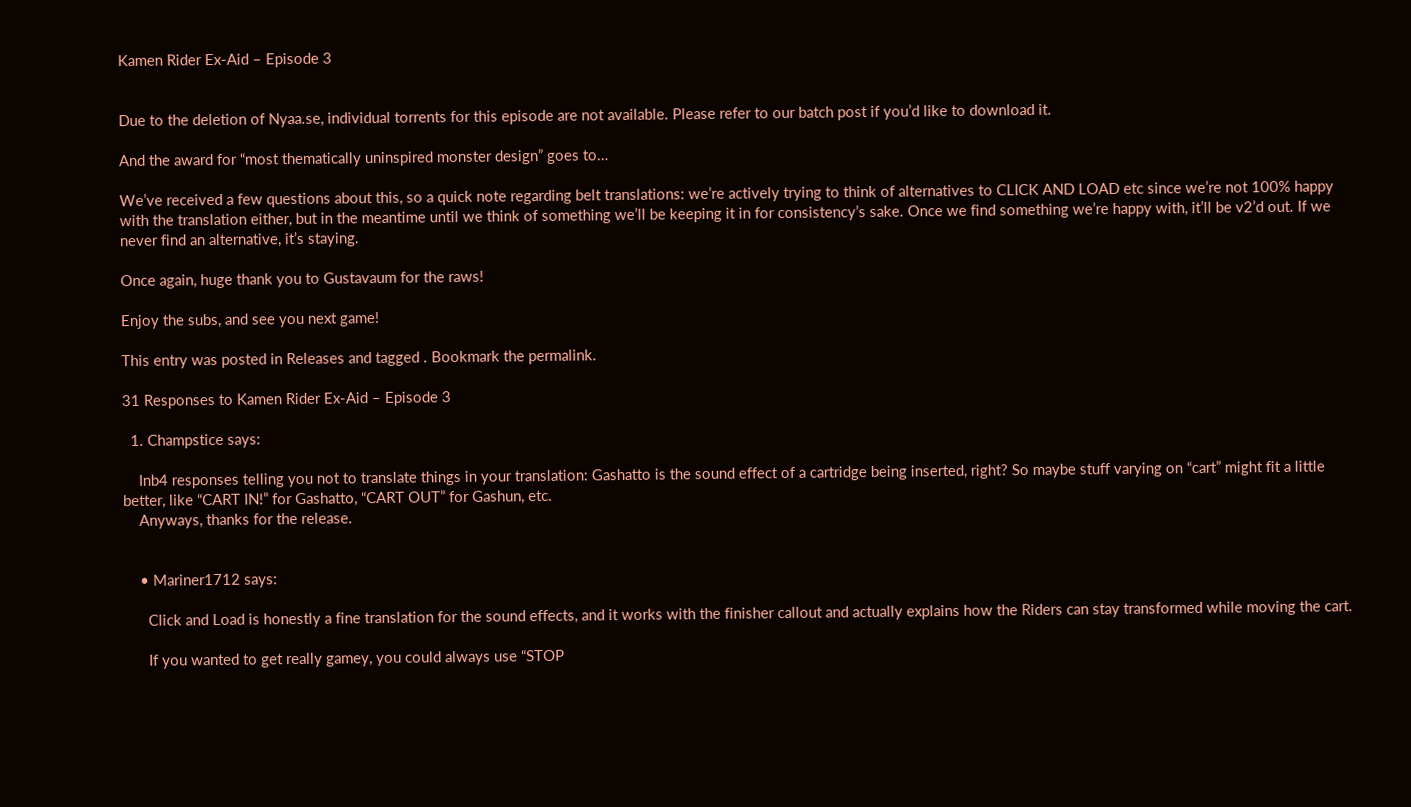Kamen Rider Ex-Aid – Episode 3


Due to the deletion of Nyaa.se, individual torrents for this episode are not available. Please refer to our batch post if you’d like to download it.

And the award for “most thematically uninspired monster design” goes to…

We’ve received a few questions about this, so a quick note regarding belt translations: we’re actively trying to think of alternatives to CLICK AND LOAD etc since we’re not 100% happy with the translation either, but in the meantime until we think of something we’ll be keeping it in for consistency’s sake. Once we find something we’re happy with, it’ll be v2’d out. If we never find an alternative, it’s staying.

Once again, huge thank you to Gustavaum for the raws!

Enjoy the subs, and see you next game!

This entry was posted in Releases and tagged . Bookmark the permalink.

31 Responses to Kamen Rider Ex-Aid – Episode 3

  1. Champstice says:

    Inb4 responses telling you not to translate things in your translation: Gashatto is the sound effect of a cartridge being inserted, right? So maybe stuff varying on “cart” might fit a little better, like “CART IN!” for Gashatto, “CART OUT” for Gashun, etc.
    Anyways, thanks for the release.


    • Mariner1712 says:

      Click and Load is honestly a fine translation for the sound effects, and it works with the finisher callout and actually explains how the Riders can stay transformed while moving the cart.

      If you wanted to get really gamey, you could always use “STOP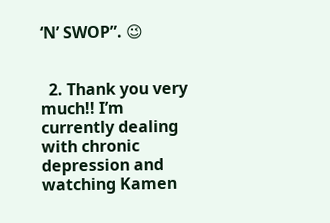‘N’ SWOP”. 😉


  2. Thank you very much!! I’m currently dealing with chronic depression and watching Kamen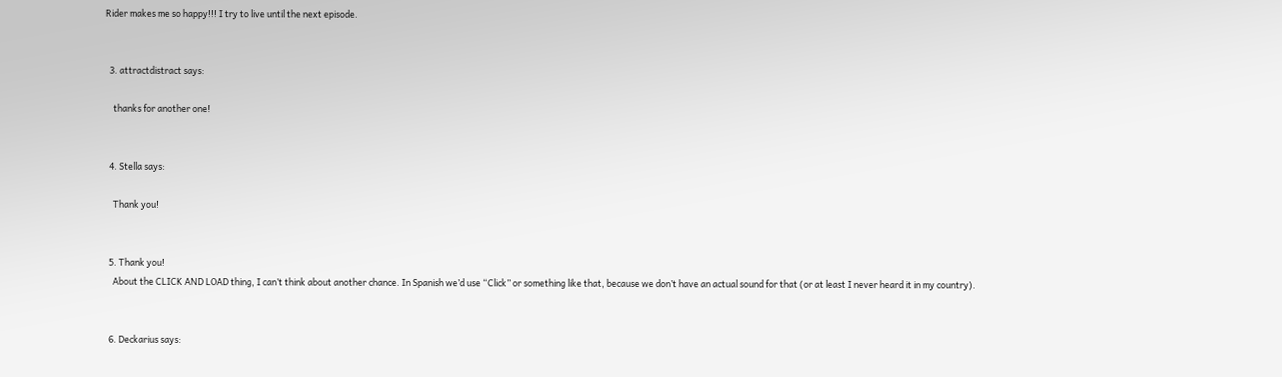Rider makes me so happy!!! I try to live until the next episode.


  3. attractdistract says:

    thanks for another one!


  4. Stella says:

    Thank you!


  5. Thank you!
    About the CLICK AND LOAD thing, I can’t think about another chance. In Spanish we’d use “Click” or something like that, because we don’t have an actual sound for that (or at least I never heard it in my country).


  6. Deckarius says: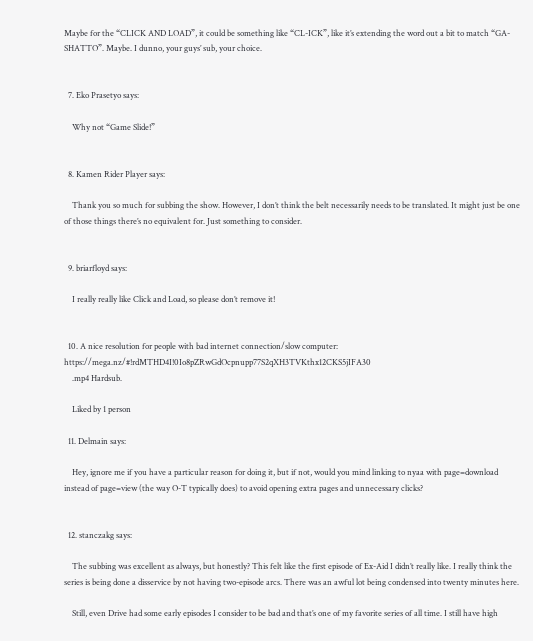Maybe for the “CLICK AND LOAD”, it could be something like “CL-ICK”, like it’s extending the word out a bit to match “GA-SHATTO”. Maybe. I dunno, your guys’ sub, your choice.


  7. Eko Prasetyo says:

    Why not “Game Slide!”


  8. Kamen Rider Player says:

    Thank you so much for subbing the show. However, I don’t think the belt necessarily needs to be translated. It might just be one of those things there’s no equivalent for. Just something to consider.


  9. briarfloyd says:

    I really really like Click and Load, so please don’t remove it!


  10. A nice resolution for people with bad internet connection/slow computer: https://mega.nz/#!rdMTHD4I!0Io8pZRwGdOcpnupp77S2qXH3TVKthx12CKS5jIFA30
    .mp4 Hardsub.

    Liked by 1 person

  11. Delmain says:

    Hey, ignore me if you have a particular reason for doing it, but if not, would you mind linking to nyaa with page=download instead of page=view (the way O-T typically does) to avoid opening extra pages and unnecessary clicks?


  12. stanczakg says:

    The subbing was excellent as always, but honestly? This felt like the first episode of Ex-Aid I didn’t really like. I really think the series is being done a disservice by not having two-episode arcs. There was an awful lot being condensed into twenty minutes here.

    Still, even Drive had some early episodes I consider to be bad and that’s one of my favorite series of all time. I still have high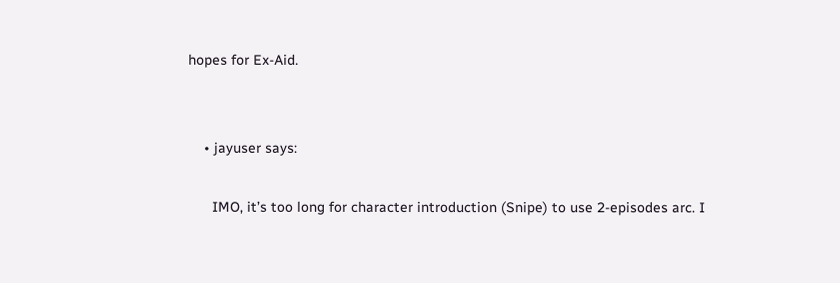hopes for Ex-Aid.


    • jayuser says:

      IMO, it’s too long for character introduction (Snipe) to use 2-episodes arc. I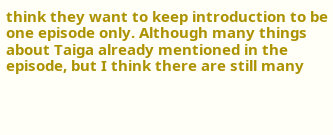think they want to keep introduction to be one episode only. Although many things about Taiga already mentioned in the episode, but I think there are still many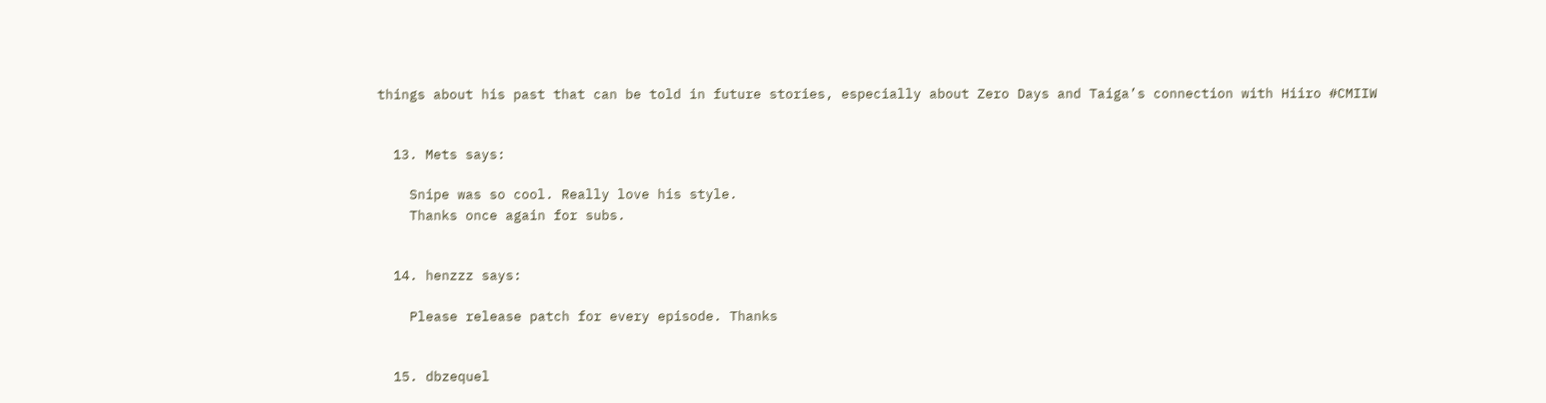things about his past that can be told in future stories, especially about Zero Days and Taiga’s connection with Hiiro #CMIIW


  13. Mets says:

    Snipe was so cool. Really love his style.
    Thanks once again for subs.


  14. henzzz says:

    Please release patch for every episode. Thanks


  15. dbzequel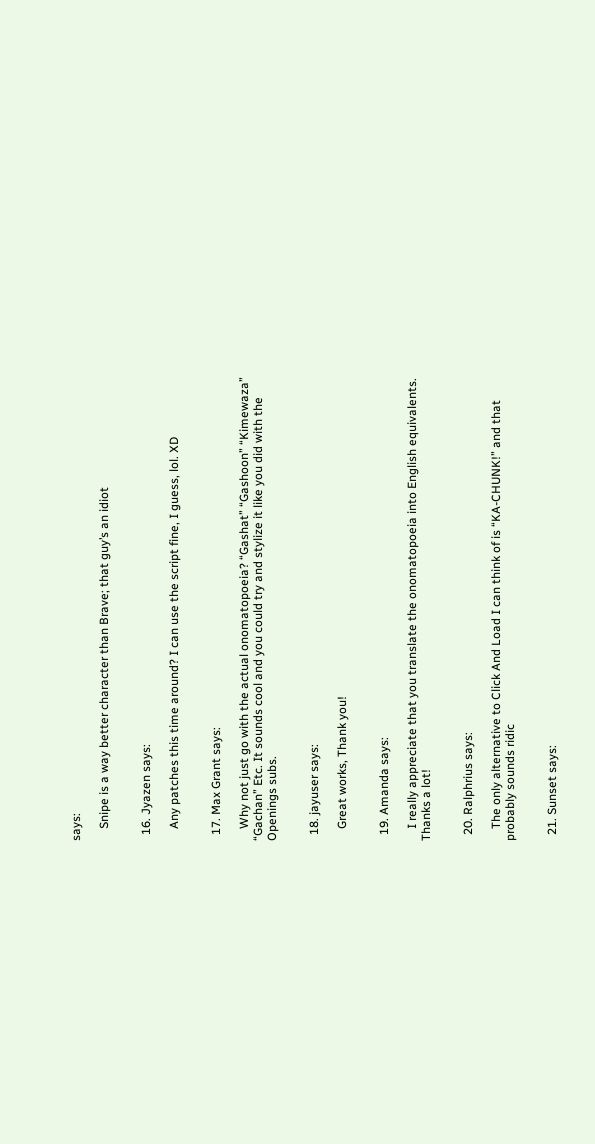says:

    Snipe is a way better character than Brave; that guy’s an idiot


  16. Jyazen says:

    Any patches this time around? I can use the script fine, I guess, lol. XD


  17. Max Grant says:

    Why not just go with the actual onomatopoeia? “Gashat” “Gashoon” “Kimewaza” “Gachan” Etc. It sounds cool and you could try and stylize it like you did with the Openings subs.


  18. jayuser says:

    Great works, Thank you!


  19. Amanda says:

    I really appreciate that you translate the onomatopoeia into English equivalents. Thanks a lot!


  20. Ralphrius says:

    The only alternative to Click And Load I can think of is “KA-CHUNK!” and that probably sounds ridic


  21. Sunset says: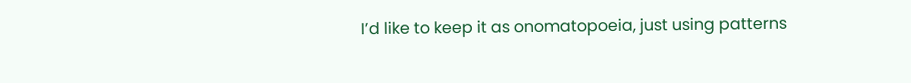I’d like to keep it as onomatopoeia, just using patterns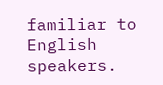familiar to English speakers.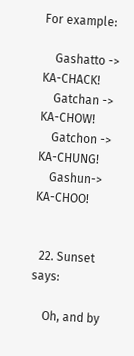For example:

    Gashatto -> KA-CHACK!
    Gatchan -> KA-CHOW!
    Gatchon -> KA-CHUNG!
    Gashun-> KA-CHOO!


  22. Sunset says:

    Oh, and by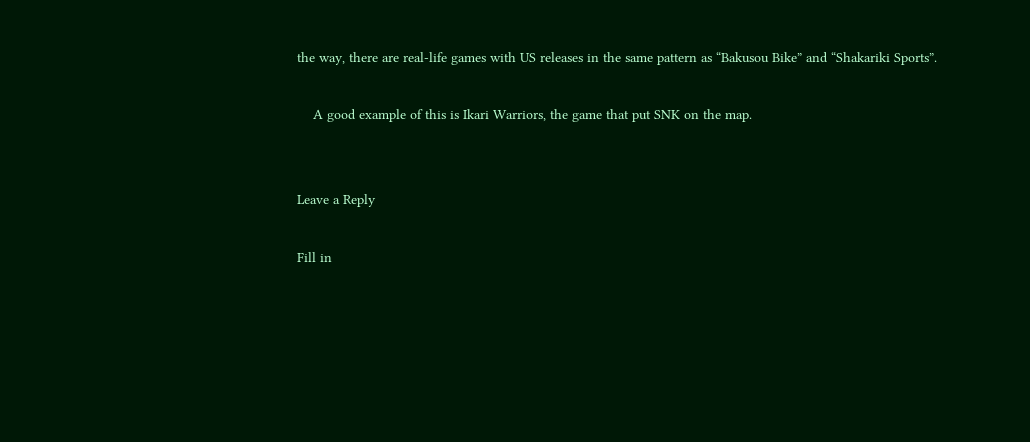the way, there are real-life games with US releases in the same pattern as “Bakusou Bike” and “Shakariki Sports”.

    A good example of this is Ikari Warriors, the game that put SNK on the map.


Leave a Reply

Fill in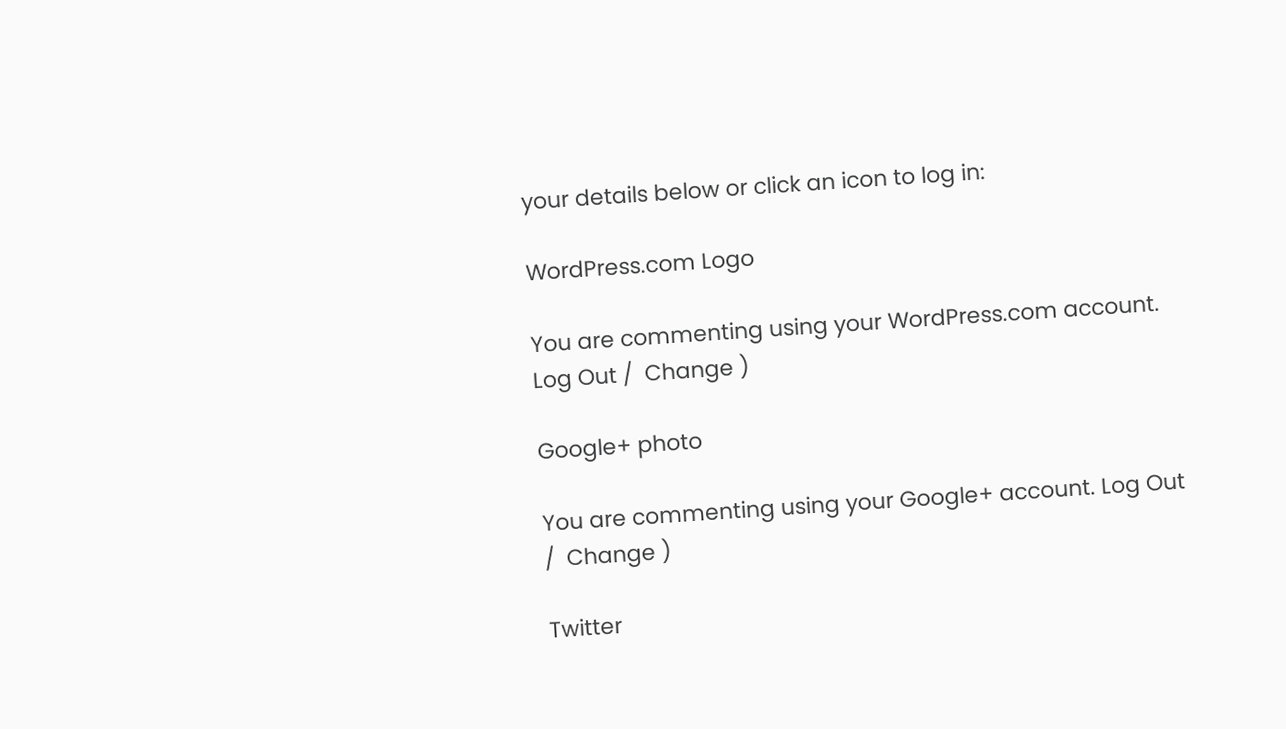your details below or click an icon to log in:

WordPress.com Logo

You are commenting using your WordPress.com account. Log Out /  Change )

Google+ photo

You are commenting using your Google+ account. Log Out /  Change )

Twitter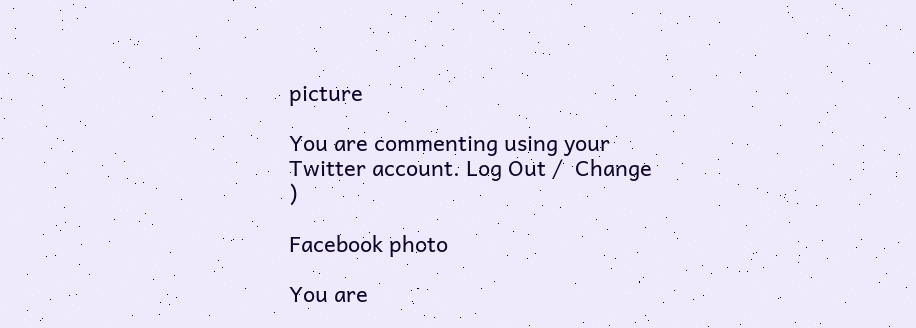picture

You are commenting using your Twitter account. Log Out /  Change )

Facebook photo

You are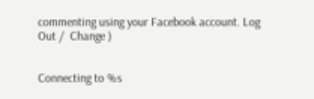commenting using your Facebook account. Log Out /  Change )


Connecting to %s